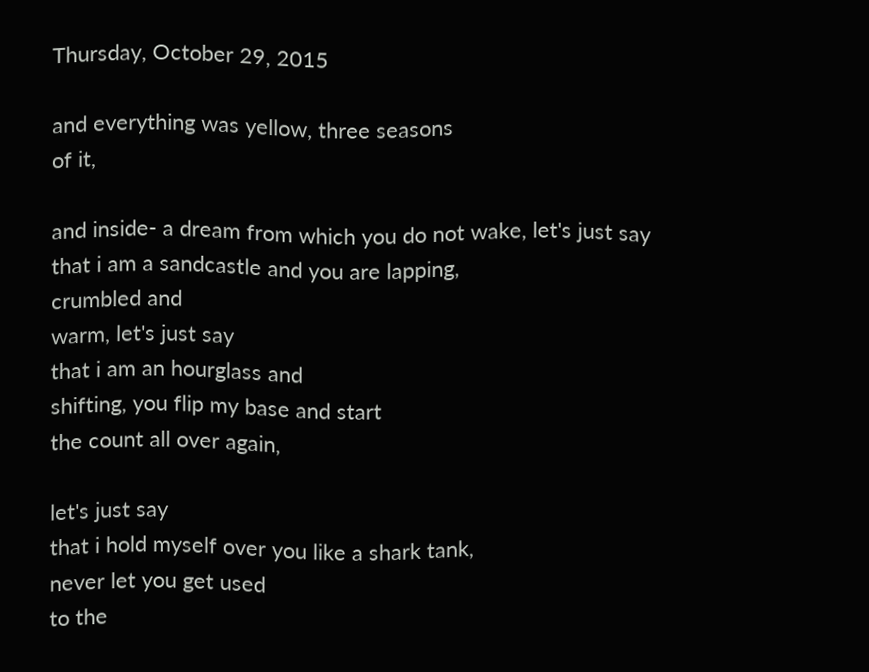Thursday, October 29, 2015

and everything was yellow, three seasons
of it,

and inside- a dream from which you do not wake, let's just say
that i am a sandcastle and you are lapping,
crumbled and
warm, let's just say
that i am an hourglass and
shifting, you flip my base and start
the count all over again,

let's just say
that i hold myself over you like a shark tank,
never let you get used
to the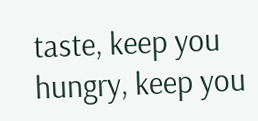taste, keep you hungry, keep you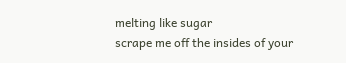melting like sugar
scrape me off the insides of your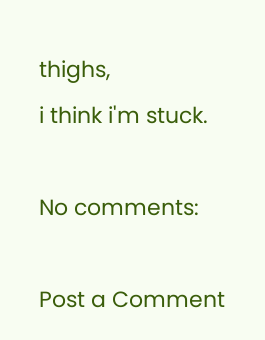thighs,
i think i'm stuck.

No comments:

Post a Comment